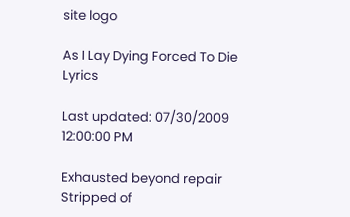site logo

As I Lay Dying Forced To Die Lyrics

Last updated: 07/30/2009 12:00:00 PM

Exhausted beyond repair
Stripped of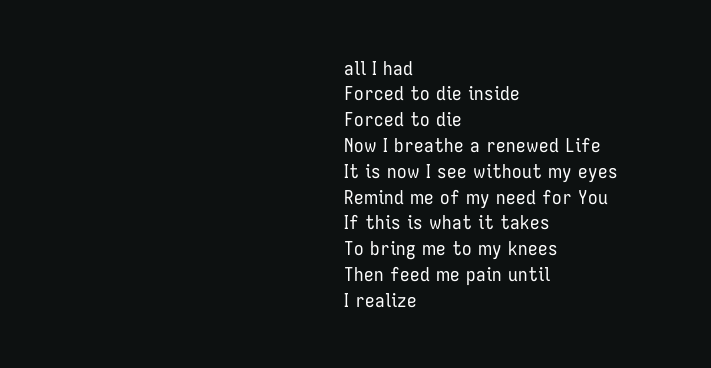all I had
Forced to die inside
Forced to die
Now I breathe a renewed Life
It is now I see without my eyes
Remind me of my need for You
If this is what it takes
To bring me to my knees
Then feed me pain until
I realize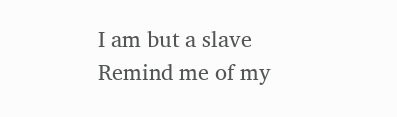I am but a slave
Remind me of my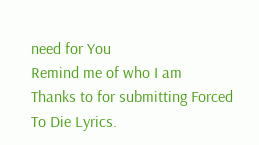need for You
Remind me of who I am
Thanks to for submitting Forced To Die Lyrics.